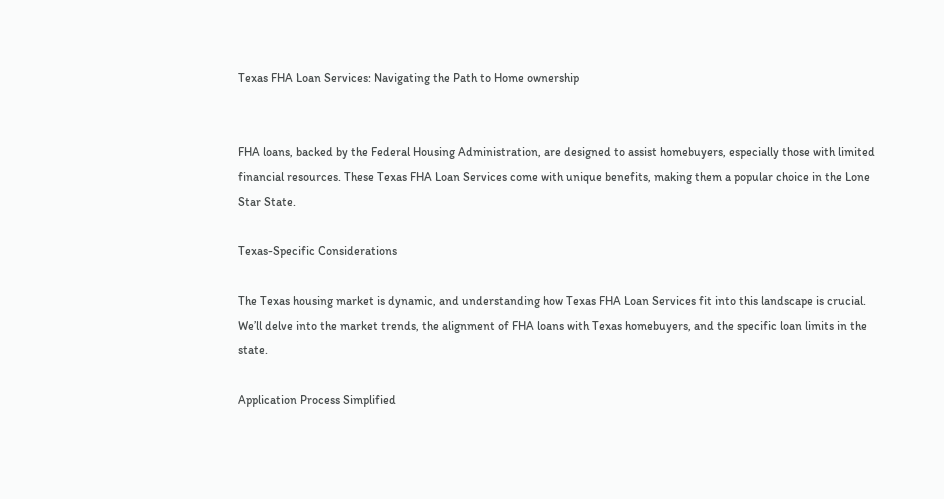Texas FHA Loan Services: Navigating the Path to Home ownership


FHA loans, backed by the Federal Housing Administration, are designed to assist homebuyers, especially those with limited financial resources. These Texas FHA Loan Services come with unique benefits, making them a popular choice in the Lone Star State.

Texas-Specific Considerations

The Texas housing market is dynamic, and understanding how Texas FHA Loan Services fit into this landscape is crucial. We’ll delve into the market trends, the alignment of FHA loans with Texas homebuyers, and the specific loan limits in the state.

Application Process Simplified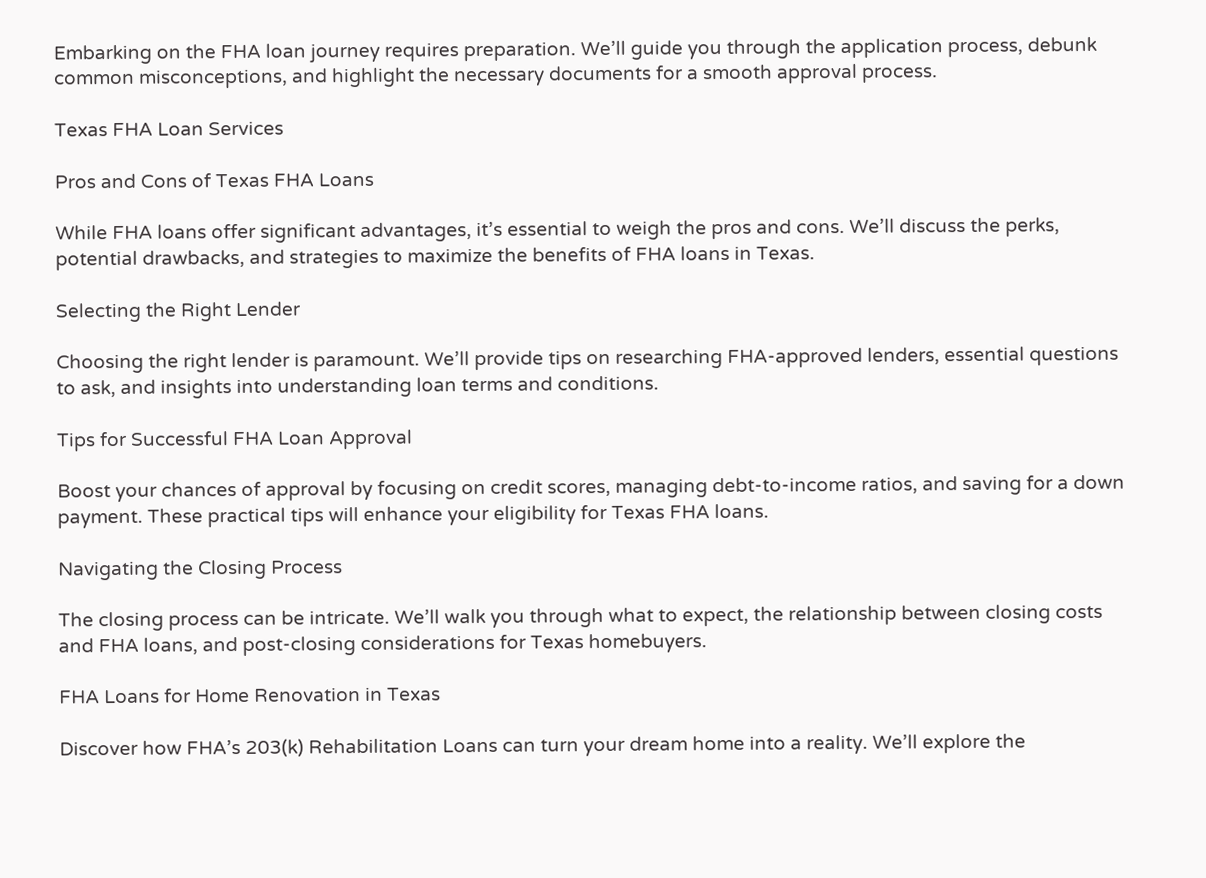Embarking on the FHA loan journey requires preparation. We’ll guide you through the application process, debunk common misconceptions, and highlight the necessary documents for a smooth approval process.

Texas FHA Loan Services

Pros and Cons of Texas FHA Loans

While FHA loans offer significant advantages, it’s essential to weigh the pros and cons. We’ll discuss the perks, potential drawbacks, and strategies to maximize the benefits of FHA loans in Texas.

Selecting the Right Lender

Choosing the right lender is paramount. We’ll provide tips on researching FHA-approved lenders, essential questions to ask, and insights into understanding loan terms and conditions.

Tips for Successful FHA Loan Approval

Boost your chances of approval by focusing on credit scores, managing debt-to-income ratios, and saving for a down payment. These practical tips will enhance your eligibility for Texas FHA loans.

Navigating the Closing Process

The closing process can be intricate. We’ll walk you through what to expect, the relationship between closing costs and FHA loans, and post-closing considerations for Texas homebuyers.

FHA Loans for Home Renovation in Texas

Discover how FHA’s 203(k) Rehabilitation Loans can turn your dream home into a reality. We’ll explore the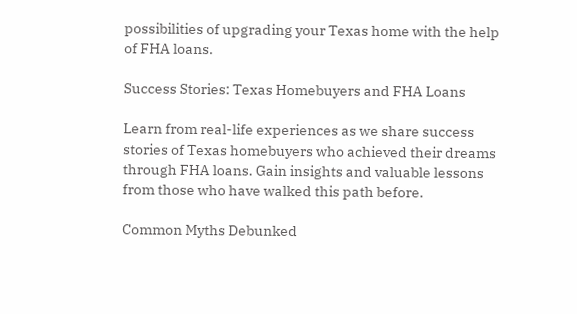possibilities of upgrading your Texas home with the help of FHA loans.

Success Stories: Texas Homebuyers and FHA Loans

Learn from real-life experiences as we share success stories of Texas homebuyers who achieved their dreams through FHA loans. Gain insights and valuable lessons from those who have walked this path before.

Common Myths Debunked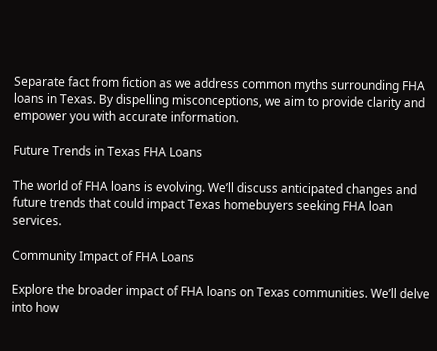Separate fact from fiction as we address common myths surrounding FHA loans in Texas. By dispelling misconceptions, we aim to provide clarity and empower you with accurate information.

Future Trends in Texas FHA Loans

The world of FHA loans is evolving. We’ll discuss anticipated changes and future trends that could impact Texas homebuyers seeking FHA loan services.

Community Impact of FHA Loans

Explore the broader impact of FHA loans on Texas communities. We’ll delve into how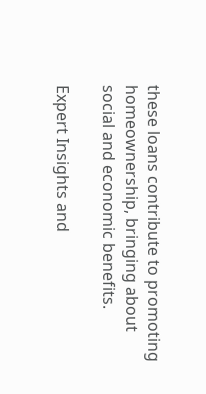these loans contribute to promoting homeownership, bringing about social and economic benefits.

Expert Insights and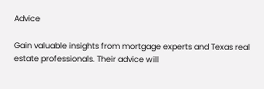Advice

Gain valuable insights from mortgage experts and Texas real estate professionals. Their advice will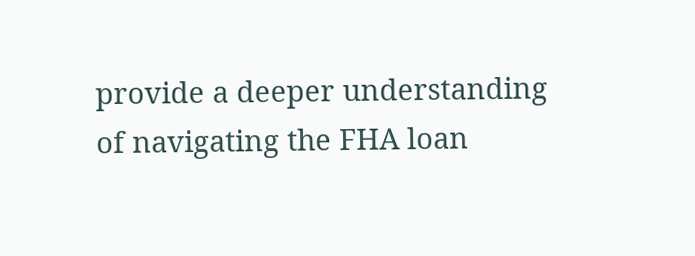provide a deeper understanding of navigating the FHA loan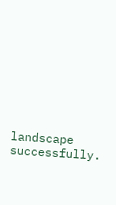landscape successfully.